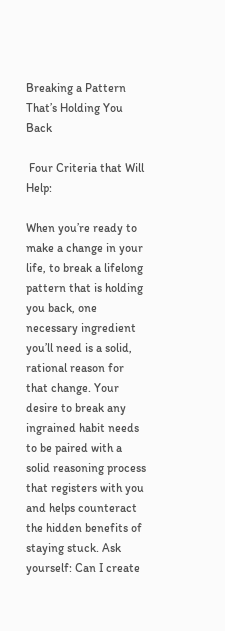Breaking a Pattern That’s Holding You Back

 Four Criteria that Will Help:

When you’re ready to make a change in your life, to break a lifelong pattern that is holding you back, one necessary ingredient you’ll need is a solid, rational reason for that change. Your desire to break any ingrained habit needs to be paired with a solid reasoning process that registers with you and helps counteract the hidden benefits of staying stuck. Ask yourself: Can I create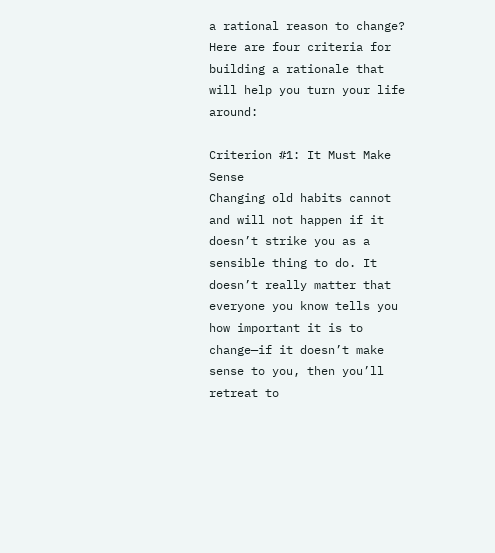a rational reason to change?
Here are four criteria for building a rationale that will help you turn your life around:

Criterion #1: It Must Make Sense
Changing old habits cannot and will not happen if it doesn’t strike you as a sensible thing to do. It doesn’t really matter that everyone you know tells you how important it is to change—if it doesn’t make sense to you, then you’ll retreat to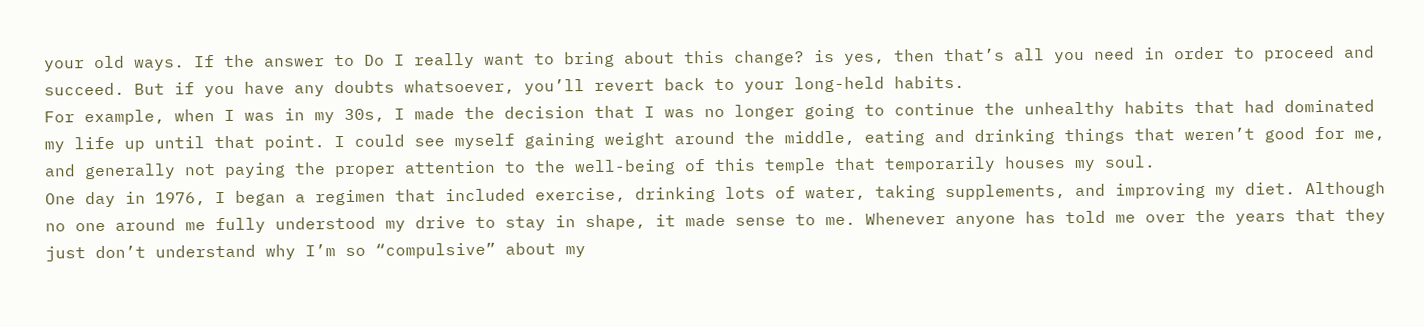your old ways. If the answer to Do I really want to bring about this change? is yes, then that’s all you need in order to proceed and succeed. But if you have any doubts whatsoever, you’ll revert back to your long-held habits.
For example, when I was in my 30s, I made the decision that I was no longer going to continue the unhealthy habits that had dominated my life up until that point. I could see myself gaining weight around the middle, eating and drinking things that weren’t good for me, and generally not paying the proper attention to the well-being of this temple that temporarily houses my soul.
One day in 1976, I began a regimen that included exercise, drinking lots of water, taking supplements, and improving my diet. Although no one around me fully understood my drive to stay in shape, it made sense to me. Whenever anyone has told me over the years that they just don’t understand why I’m so “compulsive” about my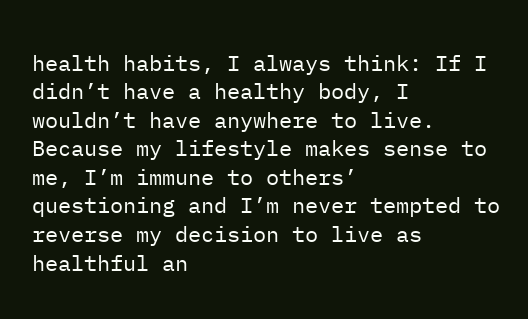health habits, I always think: If I didn’t have a healthy body, I wouldn’t have anywhere to live. Because my lifestyle makes sense to me, I’m immune to others’ questioning and I’m never tempted to reverse my decision to live as healthful an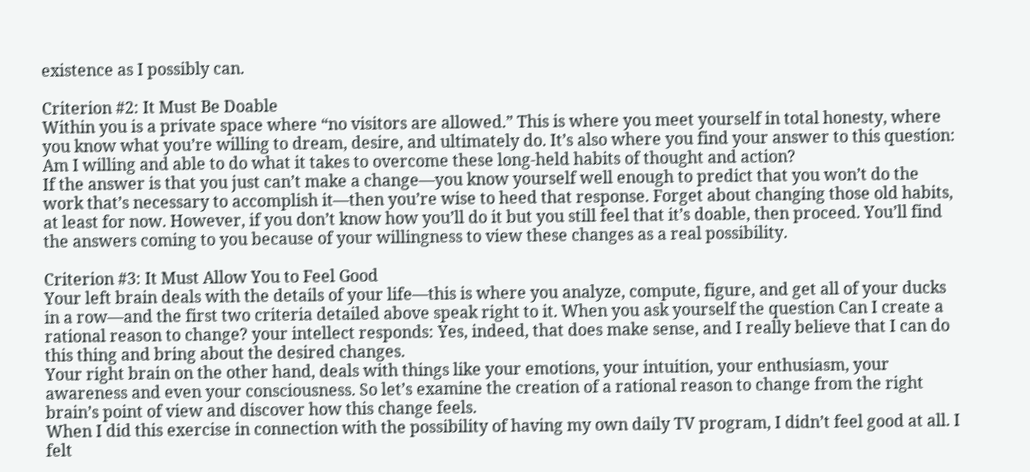existence as I possibly can.

Criterion #2: It Must Be Doable
Within you is a private space where “no visitors are allowed.” This is where you meet yourself in total honesty, where you know what you’re willing to dream, desire, and ultimately do. It’s also where you find your answer to this question: Am I willing and able to do what it takes to overcome these long-held habits of thought and action?
If the answer is that you just can’t make a change—you know yourself well enough to predict that you won’t do the work that’s necessary to accomplish it—then you’re wise to heed that response. Forget about changing those old habits, at least for now. However, if you don’t know how you’ll do it but you still feel that it’s doable, then proceed. You’ll find the answers coming to you because of your willingness to view these changes as a real possibility.

Criterion #3: It Must Allow You to Feel Good
Your left brain deals with the details of your life—this is where you analyze, compute, figure, and get all of your ducks in a row—and the first two criteria detailed above speak right to it. When you ask yourself the question Can I create a rational reason to change? your intellect responds: Yes, indeed, that does make sense, and I really believe that I can do this thing and bring about the desired changes.
Your right brain on the other hand, deals with things like your emotions, your intuition, your enthusiasm, your awareness and even your consciousness. So let’s examine the creation of a rational reason to change from the right brain’s point of view and discover how this change feels.
When I did this exercise in connection with the possibility of having my own daily TV program, I didn’t feel good at all. I felt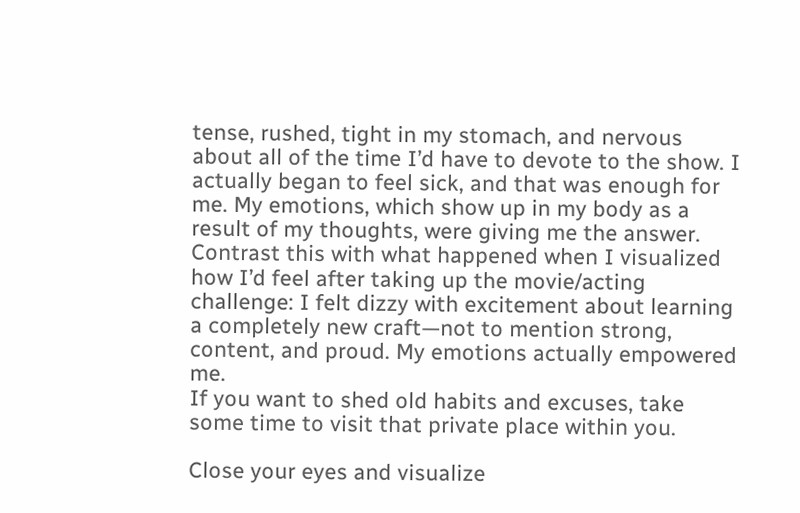tense, rushed, tight in my stomach, and nervous about all of the time I’d have to devote to the show. I actually began to feel sick, and that was enough for me. My emotions, which show up in my body as a result of my thoughts, were giving me the answer. Contrast this with what happened when I visualized how I’d feel after taking up the movie/acting challenge: I felt dizzy with excitement about learning a completely new craft—not to mention strong, content, and proud. My emotions actually empowered me.
If you want to shed old habits and excuses, take some time to visit that private place within you.

Close your eyes and visualize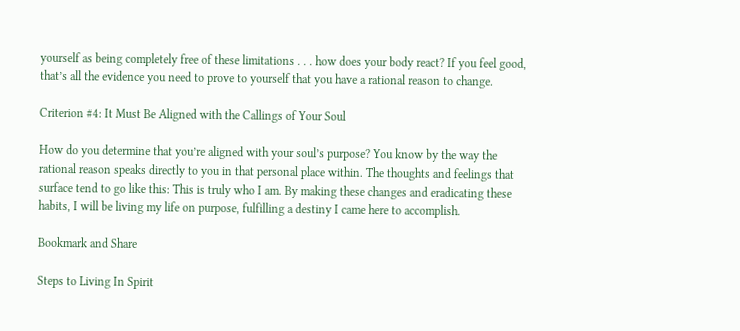yourself as being completely free of these limitations . . . how does your body react? If you feel good, that’s all the evidence you need to prove to yourself that you have a rational reason to change.

Criterion #4: It Must Be Aligned with the Callings of Your Soul

How do you determine that you’re aligned with your soul’s purpose? You know by the way the rational reason speaks directly to you in that personal place within. The thoughts and feelings that surface tend to go like this: This is truly who I am. By making these changes and eradicating these habits, I will be living my life on purpose, fulfilling a destiny I came here to accomplish.

Bookmark and Share

Steps to Living In Spirit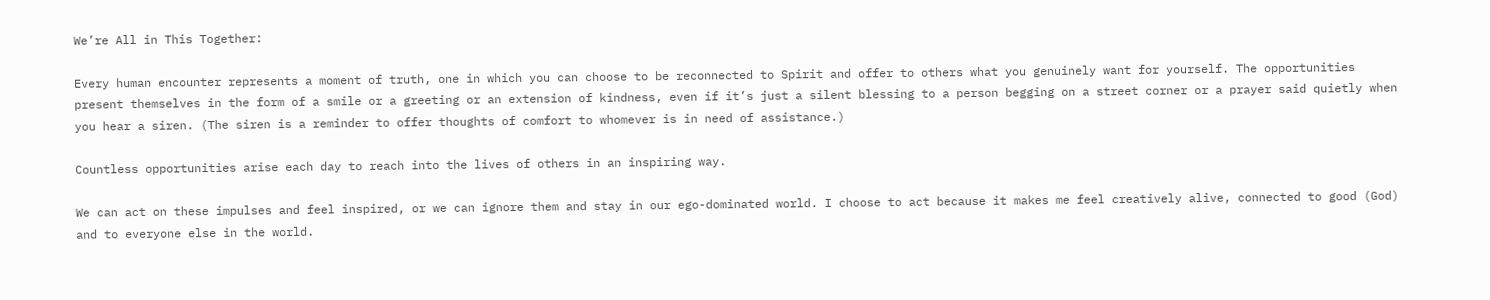We’re All in This Together:

Every human encounter represents a moment of truth, one in which you can choose to be reconnected to Spirit and offer to others what you genuinely want for yourself. The opportunities present themselves in the form of a smile or a greeting or an extension of kindness, even if it’s just a silent blessing to a person begging on a street corner or a prayer said quietly when you hear a siren. (The siren is a reminder to offer thoughts of comfort to whomever is in need of assistance.)

Countless opportunities arise each day to reach into the lives of others in an inspiring way.

We can act on these impulses and feel inspired, or we can ignore them and stay in our ego-dominated world. I choose to act because it makes me feel creatively alive, connected to good (God) and to everyone else in the world.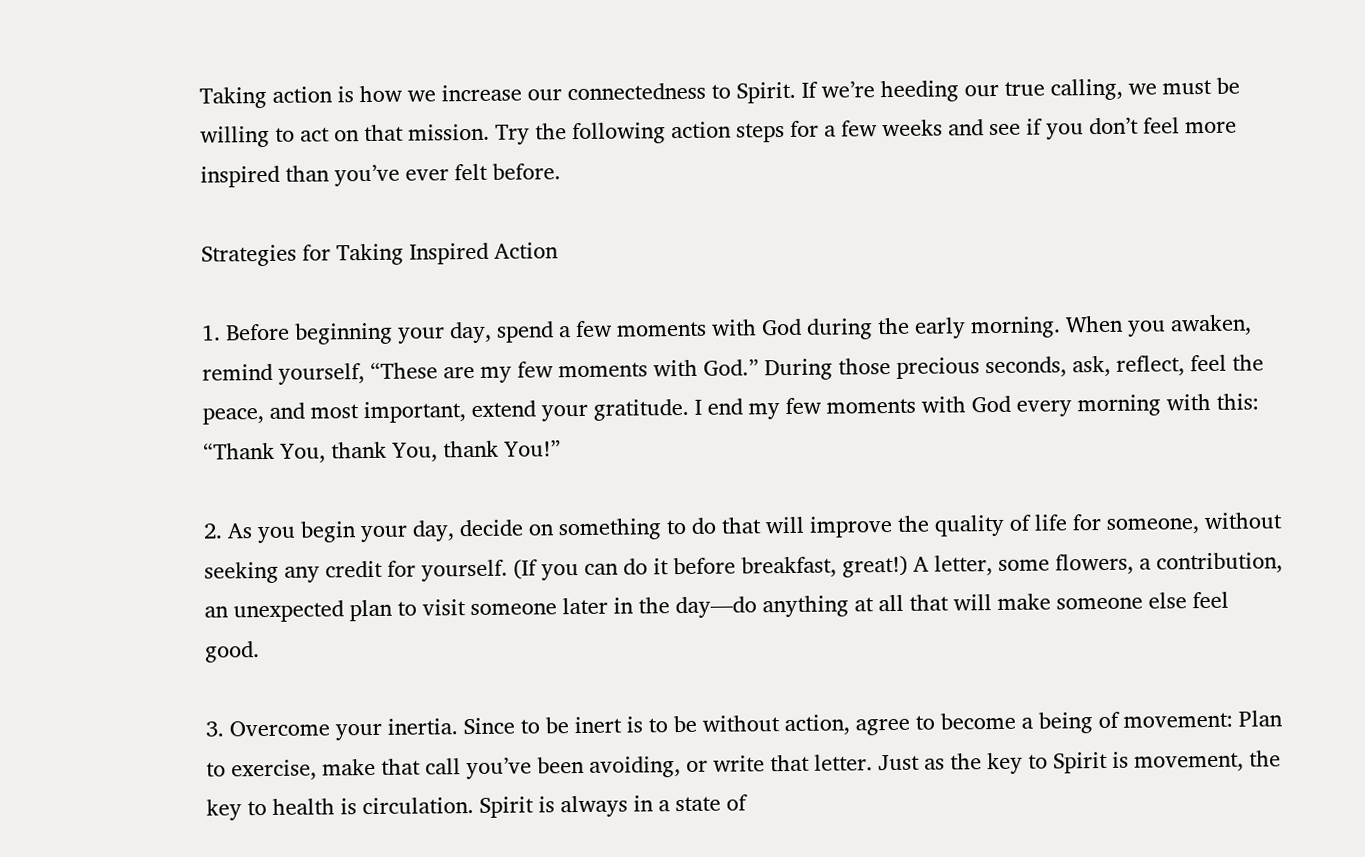Taking action is how we increase our connectedness to Spirit. If we’re heeding our true calling, we must be willing to act on that mission. Try the following action steps for a few weeks and see if you don’t feel more inspired than you’ve ever felt before.

Strategies for Taking Inspired Action

1. Before beginning your day, spend a few moments with God during the early morning. When you awaken, remind yourself, “These are my few moments with God.” During those precious seconds, ask, reflect, feel the peace, and most important, extend your gratitude. I end my few moments with God every morning with this: “Thank You, thank You, thank You!”

2. As you begin your day, decide on something to do that will improve the quality of life for someone, without seeking any credit for yourself. (If you can do it before breakfast, great!) A letter, some flowers, a contribution, an unexpected plan to visit someone later in the day—do anything at all that will make someone else feel good.

3. Overcome your inertia. Since to be inert is to be without action, agree to become a being of movement: Plan to exercise, make that call you’ve been avoiding, or write that letter. Just as the key to Spirit is movement, the key to health is circulation. Spirit is always in a state of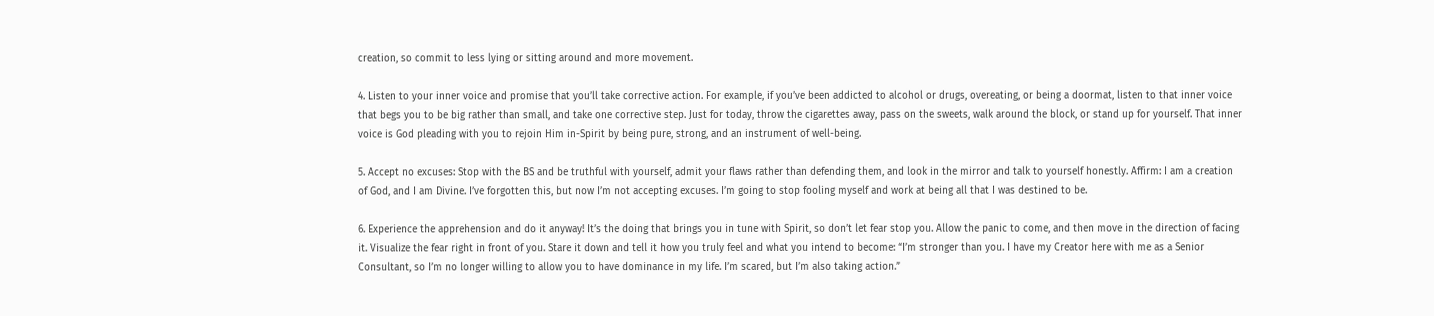creation, so commit to less lying or sitting around and more movement.

4. Listen to your inner voice and promise that you’ll take corrective action. For example, if you’ve been addicted to alcohol or drugs, overeating, or being a doormat, listen to that inner voice that begs you to be big rather than small, and take one corrective step. Just for today, throw the cigarettes away, pass on the sweets, walk around the block, or stand up for yourself. That inner voice is God pleading with you to rejoin Him in-Spirit by being pure, strong, and an instrument of well-being.

5. Accept no excuses: Stop with the BS and be truthful with yourself, admit your flaws rather than defending them, and look in the mirror and talk to yourself honestly. Affirm: I am a creation of God, and I am Divine. I’ve forgotten this, but now I’m not accepting excuses. I’m going to stop fooling myself and work at being all that I was destined to be.

6. Experience the apprehension and do it anyway! It’s the doing that brings you in tune with Spirit, so don’t let fear stop you. Allow the panic to come, and then move in the direction of facing it. Visualize the fear right in front of you. Stare it down and tell it how you truly feel and what you intend to become: “I’m stronger than you. I have my Creator here with me as a Senior Consultant, so I’m no longer willing to allow you to have dominance in my life. I’m scared, but I’m also taking action.”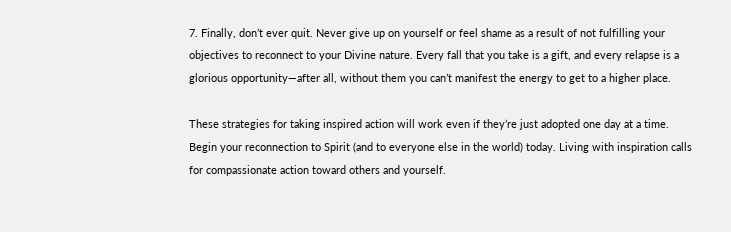7. Finally, don’t ever quit. Never give up on yourself or feel shame as a result of not fulfilling your objectives to reconnect to your Divine nature. Every fall that you take is a gift, and every relapse is a glorious opportunity—after all, without them you can’t manifest the energy to get to a higher place.

These strategies for taking inspired action will work even if they’re just adopted one day at a time. Begin your reconnection to Spirit (and to everyone else in the world) today. Living with inspiration calls for compassionate action toward others and yourself.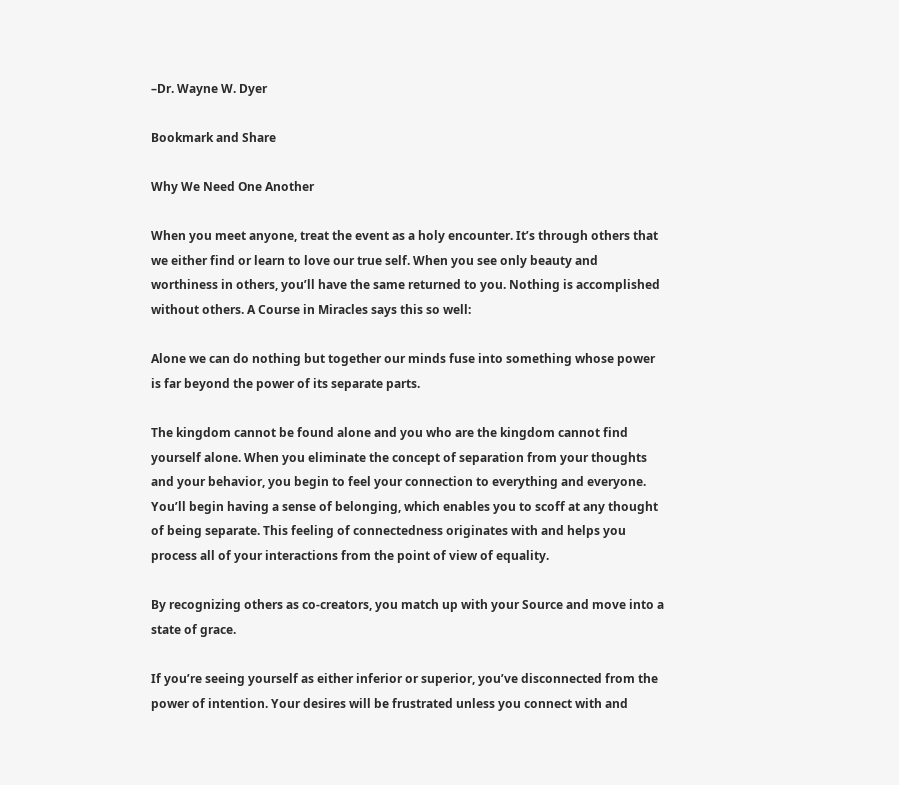–Dr. Wayne W. Dyer

Bookmark and Share

Why We Need One Another

When you meet anyone, treat the event as a holy encounter. It’s through others that we either find or learn to love our true self. When you see only beauty and worthiness in others, you’ll have the same returned to you. Nothing is accomplished without others. A Course in Miracles says this so well:

Alone we can do nothing but together our minds fuse into something whose power is far beyond the power of its separate parts.

The kingdom cannot be found alone and you who are the kingdom cannot find yourself alone. When you eliminate the concept of separation from your thoughts and your behavior, you begin to feel your connection to everything and everyone. You’ll begin having a sense of belonging, which enables you to scoff at any thought of being separate. This feeling of connectedness originates with and helps you process all of your interactions from the point of view of equality.

By recognizing others as co-creators, you match up with your Source and move into a state of grace.

If you’re seeing yourself as either inferior or superior, you’ve disconnected from the power of intention. Your desires will be frustrated unless you connect with and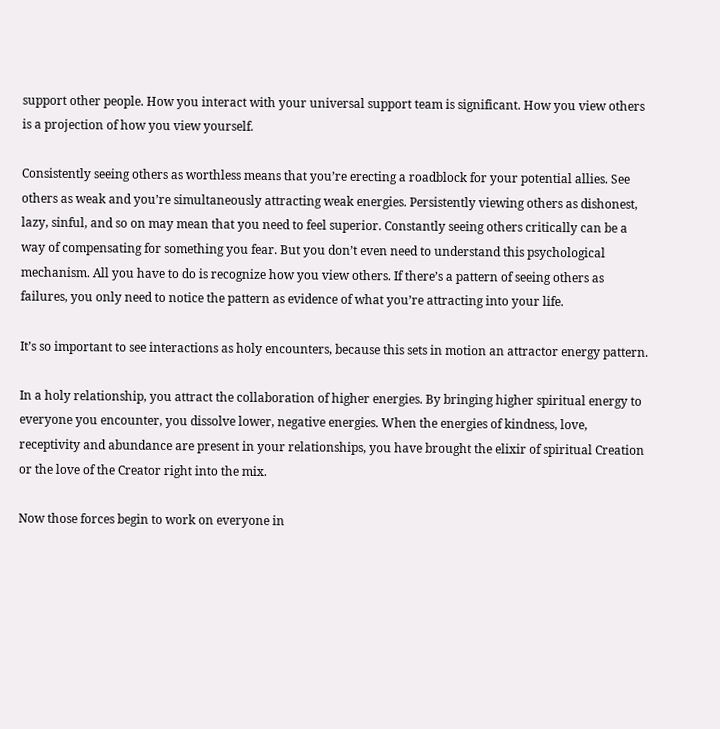support other people. How you interact with your universal support team is significant. How you view others is a projection of how you view yourself.

Consistently seeing others as worthless means that you’re erecting a roadblock for your potential allies. See others as weak and you’re simultaneously attracting weak energies. Persistently viewing others as dishonest, lazy, sinful, and so on may mean that you need to feel superior. Constantly seeing others critically can be a way of compensating for something you fear. But you don’t even need to understand this psychological mechanism. All you have to do is recognize how you view others. If there’s a pattern of seeing others as failures, you only need to notice the pattern as evidence of what you’re attracting into your life.

It’s so important to see interactions as holy encounters, because this sets in motion an attractor energy pattern.

In a holy relationship, you attract the collaboration of higher energies. By bringing higher spiritual energy to everyone you encounter, you dissolve lower, negative energies. When the energies of kindness, love, receptivity and abundance are present in your relationships, you have brought the elixir of spiritual Creation or the love of the Creator right into the mix.

Now those forces begin to work on everyone in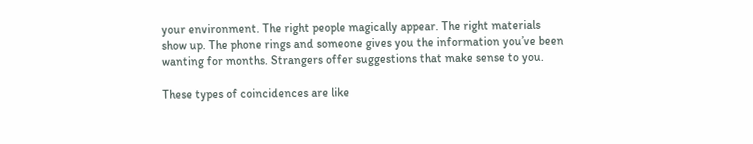your environment. The right people magically appear. The right materials show up. The phone rings and someone gives you the information you’ve been wanting for months. Strangers offer suggestions that make sense to you.

These types of coincidences are like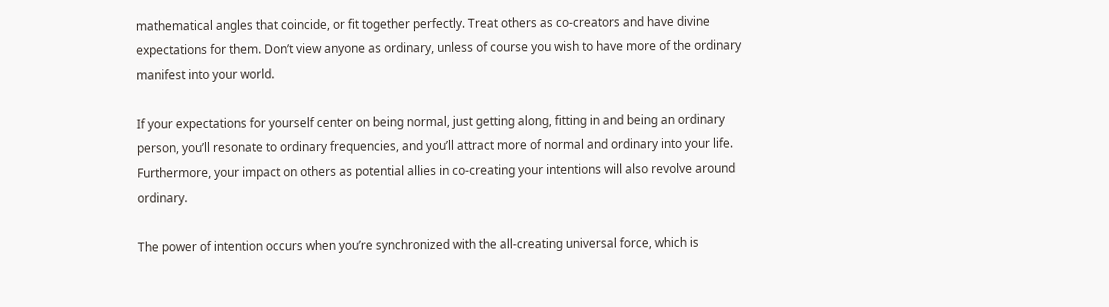mathematical angles that coincide, or fit together perfectly. Treat others as co-creators and have divine expectations for them. Don’t view anyone as ordinary, unless of course you wish to have more of the ordinary manifest into your world.

If your expectations for yourself center on being normal, just getting along, fitting in and being an ordinary person, you’ll resonate to ordinary frequencies, and you’ll attract more of normal and ordinary into your life. Furthermore, your impact on others as potential allies in co-creating your intentions will also revolve around ordinary.

The power of intention occurs when you’re synchronized with the all-creating universal force, which is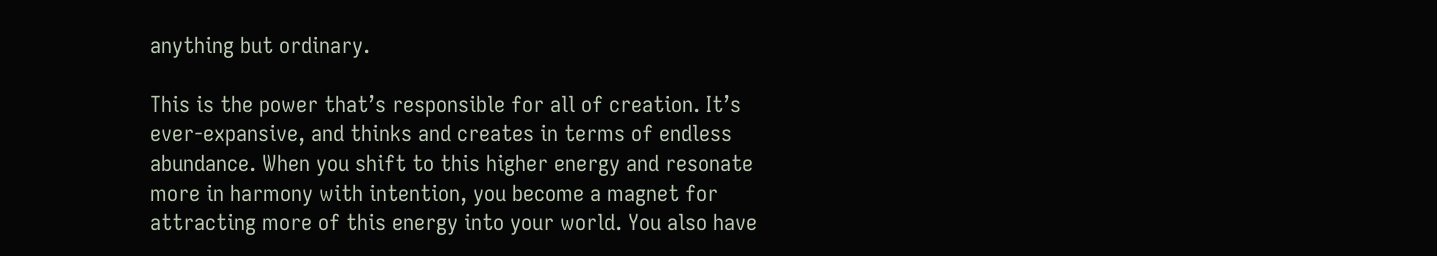anything but ordinary.

This is the power that’s responsible for all of creation. It’s ever-expansive, and thinks and creates in terms of endless abundance. When you shift to this higher energy and resonate more in harmony with intention, you become a magnet for attracting more of this energy into your world. You also have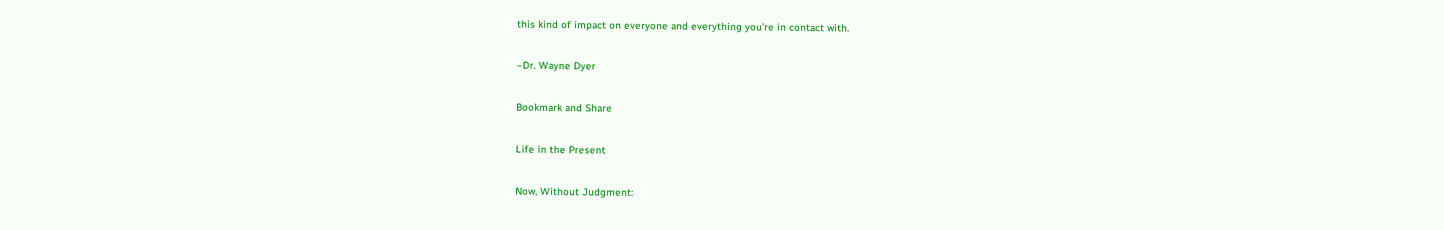this kind of impact on everyone and everything you’re in contact with.

–Dr. Wayne Dyer

Bookmark and Share

Life in the Present

Now, Without Judgment: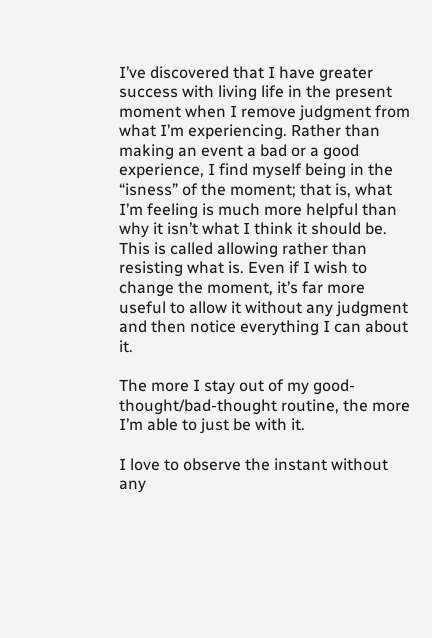I’ve discovered that I have greater success with living life in the present moment when I remove judgment from what I’m experiencing. Rather than making an event a bad or a good experience, I find myself being in the “isness” of the moment; that is, what I’m feeling is much more helpful than why it isn’t what I think it should be. This is called allowing rather than resisting what is. Even if I wish to change the moment, it’s far more useful to allow it without any judgment and then notice everything I can about it.

The more I stay out of my good-thought/bad-thought routine, the more I’m able to just be with it.

I love to observe the instant without any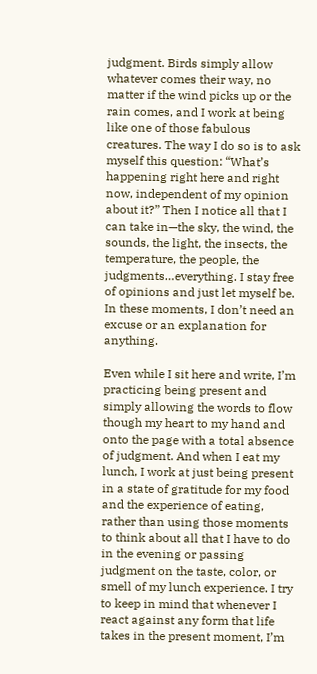judgment. Birds simply allow whatever comes their way, no matter if the wind picks up or the rain comes, and I work at being like one of those fabulous creatures. The way I do so is to ask myself this question: “What’s happening right here and right now, independent of my opinion about it?” Then I notice all that I can take in—the sky, the wind, the sounds, the light, the insects, the temperature, the people, the judgments…everything. I stay free of opinions and just let myself be. In these moments, I don’t need an excuse or an explanation for anything.

Even while I sit here and write, I’m practicing being present and simply allowing the words to flow though my heart to my hand and onto the page with a total absence of judgment. And when I eat my lunch, I work at just being present in a state of gratitude for my food and the experience of eating, rather than using those moments to think about all that I have to do in the evening or passing judgment on the taste, color, or smell of my lunch experience. I try to keep in mind that whenever I react against any form that life takes in the present moment, I’m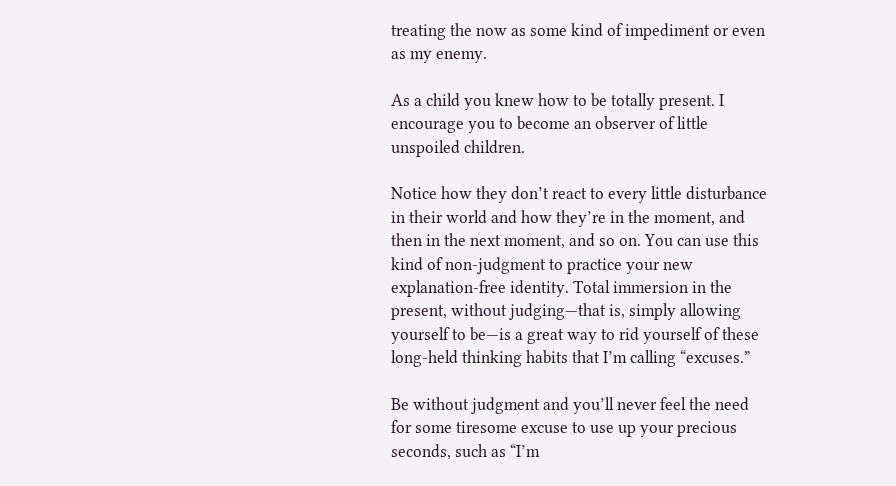treating the now as some kind of impediment or even as my enemy.

As a child you knew how to be totally present. I encourage you to become an observer of little unspoiled children.

Notice how they don’t react to every little disturbance in their world and how they’re in the moment, and then in the next moment, and so on. You can use this kind of non-judgment to practice your new explanation-free identity. Total immersion in the present, without judging—that is, simply allowing yourself to be—is a great way to rid yourself of these long-held thinking habits that I’m calling “excuses.”

Be without judgment and you’ll never feel the need for some tiresome excuse to use up your precious seconds, such as “I’m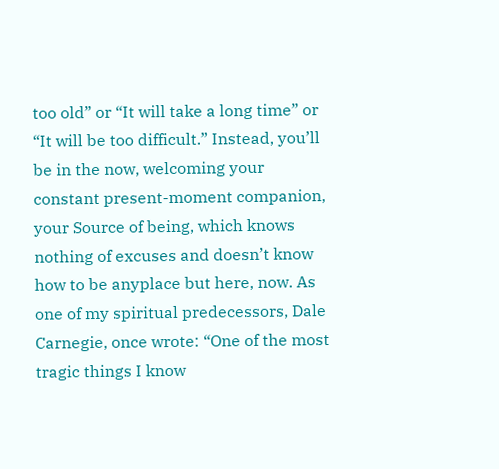too old” or “It will take a long time” or “It will be too difficult.” Instead, you’ll be in the now, welcoming your constant present-moment companion, your Source of being, which knows nothing of excuses and doesn’t know how to be anyplace but here, now. As one of my spiritual predecessors, Dale Carnegie, once wrote: “One of the most tragic things I know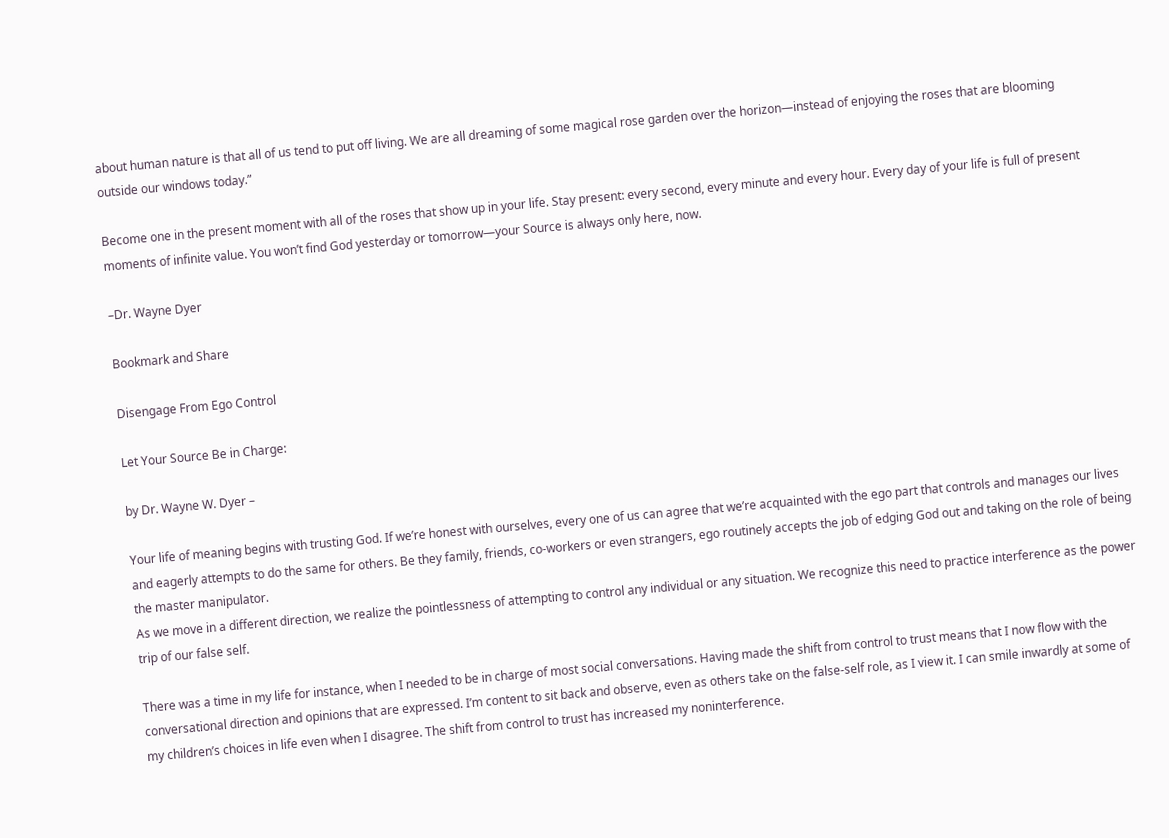about human nature is that all of us tend to put off living. We are all dreaming of some magical rose garden over the horizon—instead of enjoying the roses that are blooming outside our windows today.”

Become one in the present moment with all of the roses that show up in your life. Stay present: every second, every minute and every hour. Every day of your life is full of present moments of infinite value. You won’t find God yesterday or tomorrow—your Source is always only here, now.

–Dr. Wayne Dyer

Bookmark and Share

Disengage From Ego Control

Let Your Source Be in Charge:

by Dr. Wayne W. Dyer –

Your life of meaning begins with trusting God. If we’re honest with ourselves, every one of us can agree that we’re acquainted with the ego part that controls and manages our lives and eagerly attempts to do the same for others. Be they family, friends, co-workers or even strangers, ego routinely accepts the job of edging God out and taking on the role of being the master manipulator.
As we move in a different direction, we realize the pointlessness of attempting to control any individual or any situation. We recognize this need to practice interference as the power trip of our false self.

There was a time in my life for instance, when I needed to be in charge of most social conversations. Having made the shift from control to trust means that I now flow with the conversational direction and opinions that are expressed. I’m content to sit back and observe, even as others take on the false-self role, as I view it. I can smile inwardly at some of my children’s choices in life even when I disagree. The shift from control to trust has increased my noninterference.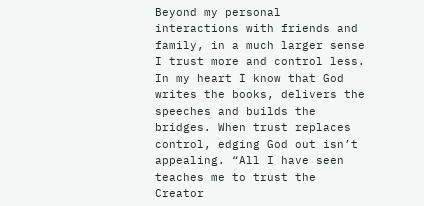Beyond my personal interactions with friends and family, in a much larger sense I trust more and control less. In my heart I know that God writes the books, delivers the speeches and builds the bridges. When trust replaces control, edging God out isn’t appealing. “All I have seen teaches me to trust the Creator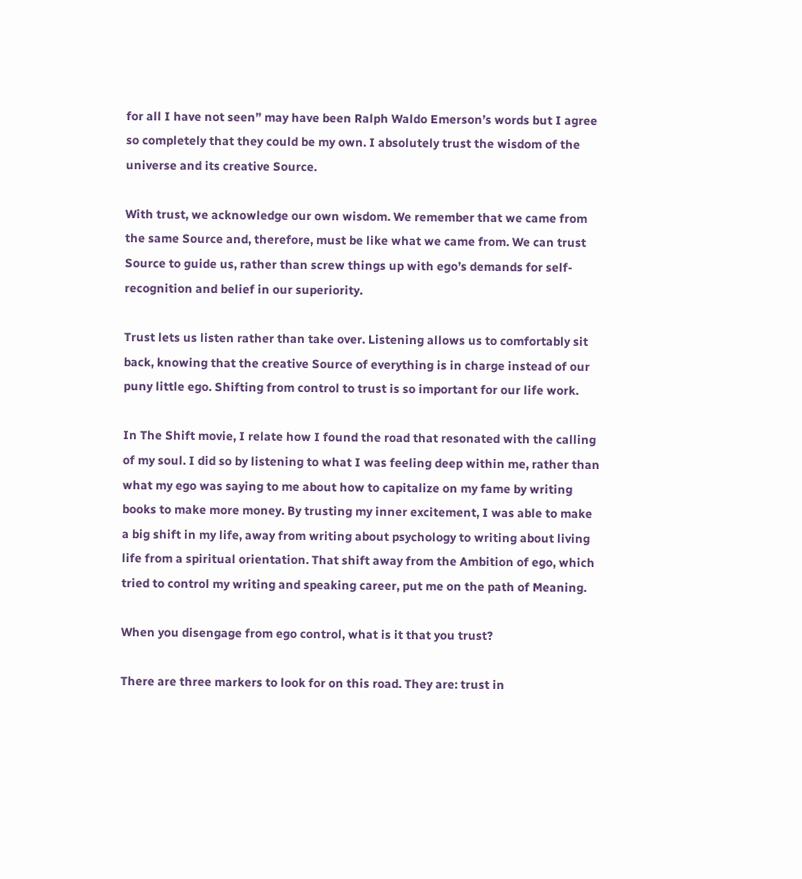for all I have not seen” may have been Ralph Waldo Emerson’s words but I agree so completely that they could be my own. I absolutely trust the wisdom of the universe and its creative Source.

With trust, we acknowledge our own wisdom. We remember that we came from the same Source and, therefore, must be like what we came from. We can trust Source to guide us, rather than screw things up with ego’s demands for self-recognition and belief in our superiority.

Trust lets us listen rather than take over. Listening allows us to comfortably sit back, knowing that the creative Source of everything is in charge instead of our puny little ego. Shifting from control to trust is so important for our life work.

In The Shift movie, I relate how I found the road that resonated with the calling of my soul. I did so by listening to what I was feeling deep within me, rather than what my ego was saying to me about how to capitalize on my fame by writing books to make more money. By trusting my inner excitement, I was able to make a big shift in my life, away from writing about psychology to writing about living life from a spiritual orientation. That shift away from the Ambition of ego, which tried to control my writing and speaking career, put me on the path of Meaning.

When you disengage from ego control, what is it that you trust?

There are three markers to look for on this road. They are: trust in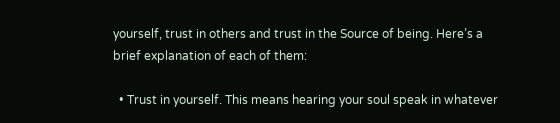yourself, trust in others and trust in the Source of being. Here’s a brief explanation of each of them:

  • Trust in yourself. This means hearing your soul speak in whatever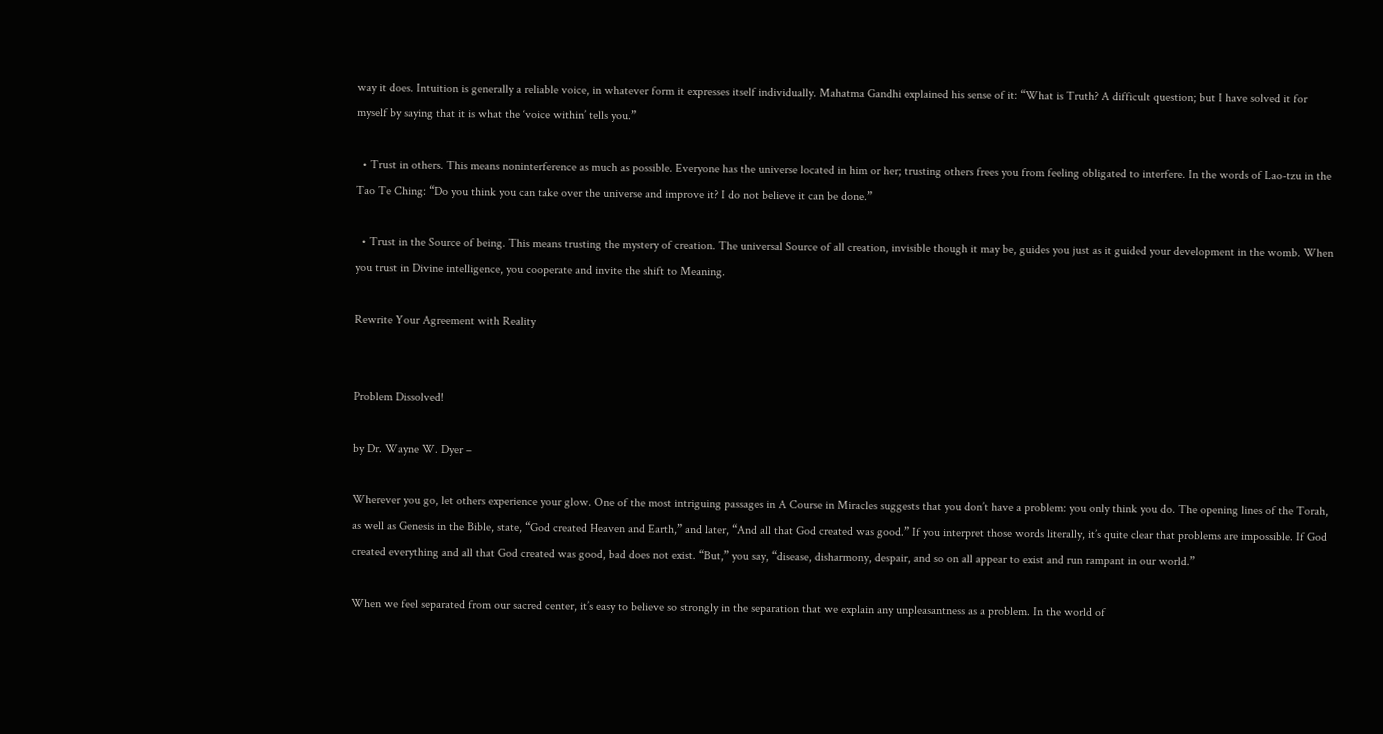way it does. Intuition is generally a reliable voice, in whatever form it expresses itself individually. Mahatma Gandhi explained his sense of it: “What is Truth? A difficult question; but I have solved it for myself by saying that it is what the ‘voice within’ tells you.”

  • Trust in others. This means noninterference as much as possible. Everyone has the universe located in him or her; trusting others frees you from feeling obligated to interfere. In the words of Lao-tzu in the Tao Te Ching: “Do you think you can take over the universe and improve it? I do not believe it can be done.”

  • Trust in the Source of being. This means trusting the mystery of creation. The universal Source of all creation, invisible though it may be, guides you just as it guided your development in the womb. When you trust in Divine intelligence, you cooperate and invite the shift to Meaning.

Rewrite Your Agreement with Reality


Problem Dissolved!

by Dr. Wayne W. Dyer –

Wherever you go, let others experience your glow. One of the most intriguing passages in A Course in Miracles suggests that you don’t have a problem: you only think you do. The opening lines of the Torah, as well as Genesis in the Bible, state, “God created Heaven and Earth,” and later, “And all that God created was good.” If you interpret those words literally, it’s quite clear that problems are impossible. If God created everything and all that God created was good, bad does not exist. “But,” you say, “disease, disharmony, despair, and so on all appear to exist and run rampant in our world.”

When we feel separated from our sacred center, it’s easy to believe so strongly in the separation that we explain any unpleasantness as a problem. In the world of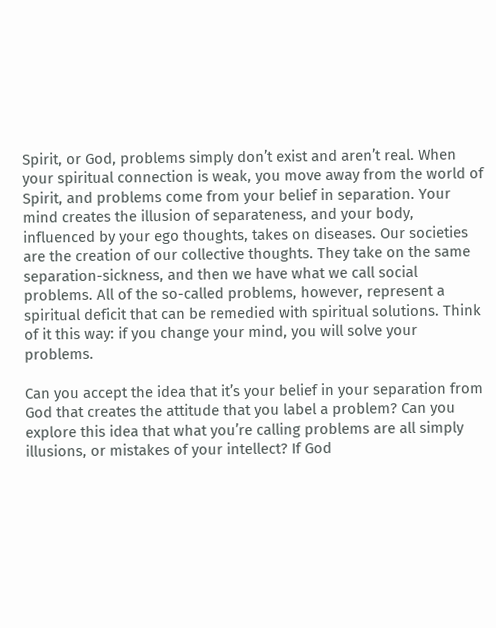Spirit, or God, problems simply don’t exist and aren’t real. When your spiritual connection is weak, you move away from the world of Spirit, and problems come from your belief in separation. Your mind creates the illusion of separateness, and your body, influenced by your ego thoughts, takes on diseases. Our societies are the creation of our collective thoughts. They take on the same separation-sickness, and then we have what we call social problems. All of the so-called problems, however, represent a spiritual deficit that can be remedied with spiritual solutions. Think of it this way: if you change your mind, you will solve your problems.

Can you accept the idea that it’s your belief in your separation from God that creates the attitude that you label a problem? Can you explore this idea that what you’re calling problems are all simply illusions, or mistakes of your intellect? If God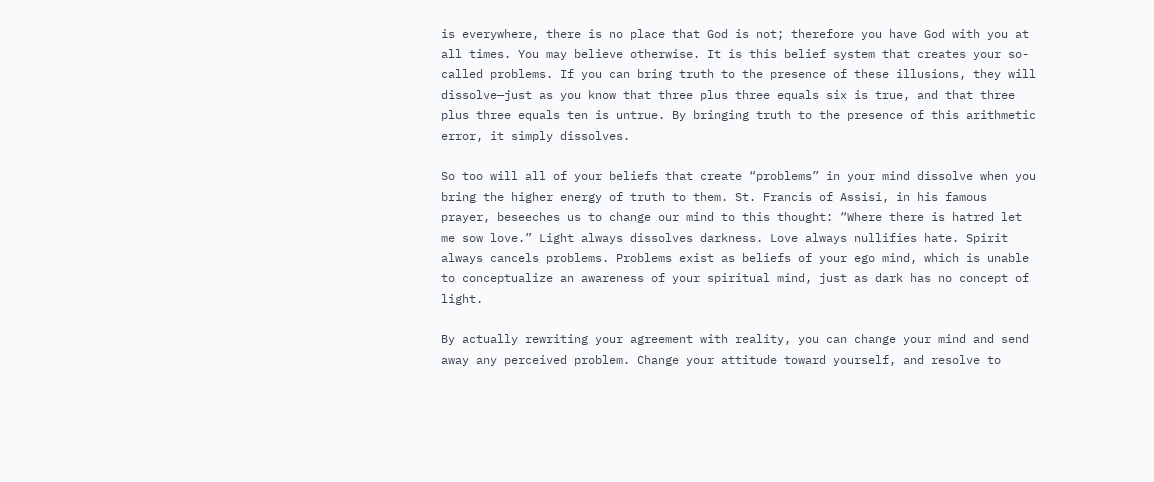is everywhere, there is no place that God is not; therefore you have God with you at all times. You may believe otherwise. It is this belief system that creates your so-called problems. If you can bring truth to the presence of these illusions, they will dissolve—just as you know that three plus three equals six is true, and that three plus three equals ten is untrue. By bringing truth to the presence of this arithmetic error, it simply dissolves.

So too will all of your beliefs that create “problems” in your mind dissolve when you bring the higher energy of truth to them. St. Francis of Assisi, in his famous prayer, beseeches us to change our mind to this thought: “Where there is hatred let me sow love.” Light always dissolves darkness. Love always nullifies hate. Spirit always cancels problems. Problems exist as beliefs of your ego mind, which is unable to conceptualize an awareness of your spiritual mind, just as dark has no concept of light.

By actually rewriting your agreement with reality, you can change your mind and send away any perceived problem. Change your attitude toward yourself, and resolve to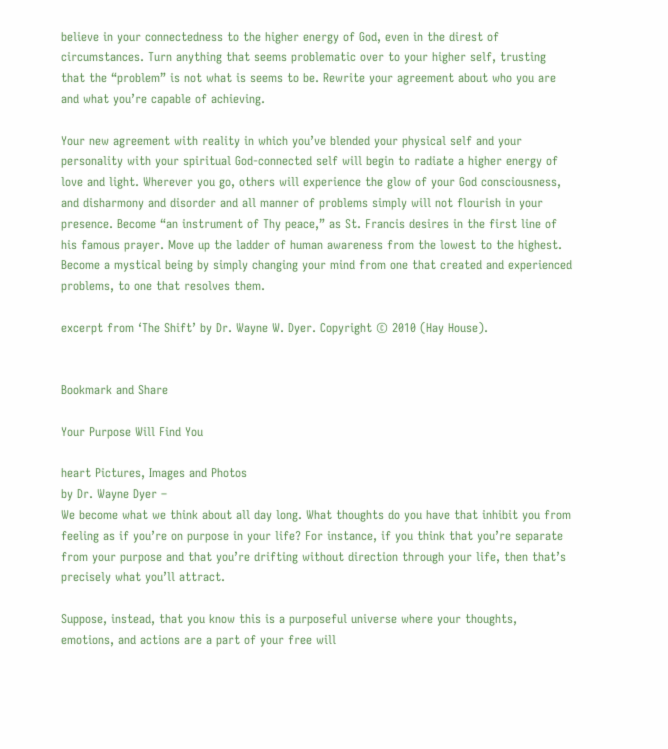believe in your connectedness to the higher energy of God, even in the direst of circumstances. Turn anything that seems problematic over to your higher self, trusting that the “problem” is not what is seems to be. Rewrite your agreement about who you are and what you’re capable of achieving.

Your new agreement with reality in which you’ve blended your physical self and your personality with your spiritual God-connected self will begin to radiate a higher energy of love and light. Wherever you go, others will experience the glow of your God consciousness, and disharmony and disorder and all manner of problems simply will not flourish in your presence. Become “an instrument of Thy peace,” as St. Francis desires in the first line of his famous prayer. Move up the ladder of human awareness from the lowest to the highest. Become a mystical being by simply changing your mind from one that created and experienced problems, to one that resolves them.

excerpt from ‘The Shift’ by Dr. Wayne W. Dyer. Copyright © 2010 (Hay House).


Bookmark and Share

Your Purpose Will Find You

heart Pictures, Images and Photos
by Dr. Wayne Dyer –
We become what we think about all day long. What thoughts do you have that inhibit you from feeling as if you’re on purpose in your life? For instance, if you think that you’re separate from your purpose and that you’re drifting without direction through your life, then that’s precisely what you’ll attract.

Suppose, instead, that you know this is a purposeful universe where your thoughts, emotions, and actions are a part of your free will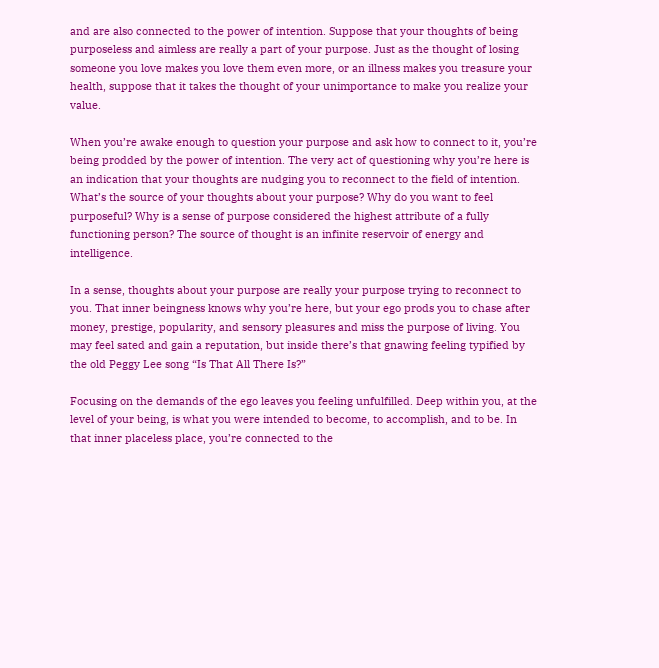and are also connected to the power of intention. Suppose that your thoughts of being purposeless and aimless are really a part of your purpose. Just as the thought of losing someone you love makes you love them even more, or an illness makes you treasure your health, suppose that it takes the thought of your unimportance to make you realize your value.

When you’re awake enough to question your purpose and ask how to connect to it, you’re being prodded by the power of intention. The very act of questioning why you’re here is an indication that your thoughts are nudging you to reconnect to the field of intention. What’s the source of your thoughts about your purpose? Why do you want to feel purposeful? Why is a sense of purpose considered the highest attribute of a fully functioning person? The source of thought is an infinite reservoir of energy and intelligence.

In a sense, thoughts about your purpose are really your purpose trying to reconnect to you. That inner beingness knows why you’re here, but your ego prods you to chase after money, prestige, popularity, and sensory pleasures and miss the purpose of living. You may feel sated and gain a reputation, but inside there’s that gnawing feeling typified by the old Peggy Lee song “Is That All There Is?”

Focusing on the demands of the ego leaves you feeling unfulfilled. Deep within you, at the level of your being, is what you were intended to become, to accomplish, and to be. In that inner placeless place, you’re connected to the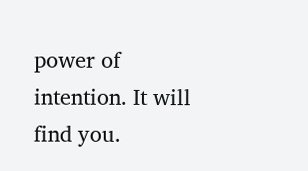power of intention. It will find you.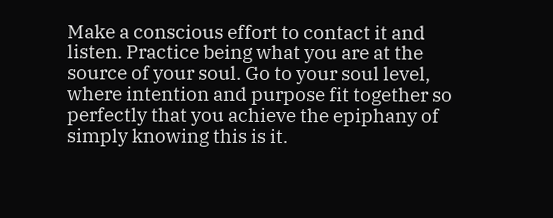Make a conscious effort to contact it and listen. Practice being what you are at the source of your soul. Go to your soul level, where intention and purpose fit together so perfectly that you achieve the epiphany of simply knowing this is it.